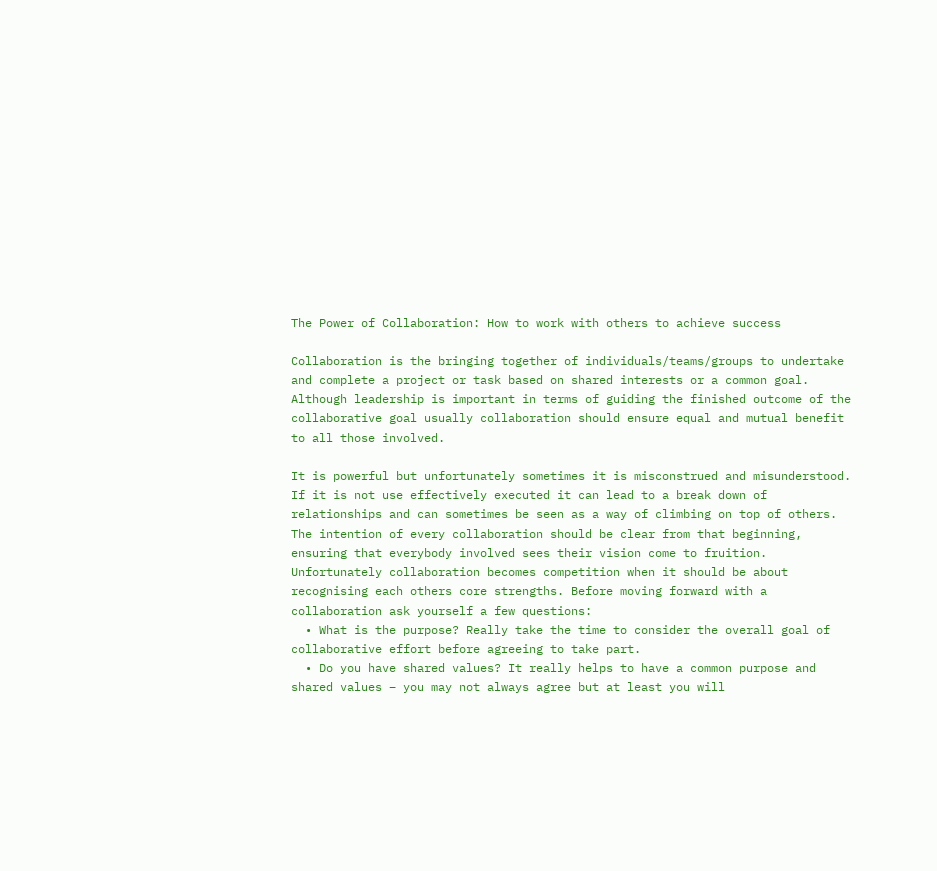The Power of Collaboration: How to work with others to achieve success

Collaboration is the bringing together of individuals/teams/groups to undertake and complete a project or task based on shared interests or a common goal. Although leadership is important in terms of guiding the finished outcome of the collaborative goal usually collaboration should ensure equal and mutual benefit to all those involved.

It is powerful but unfortunately sometimes it is misconstrued and misunderstood. If it is not use effectively executed it can lead to a break down of relationships and can sometimes be seen as a way of climbing on top of others. The intention of every collaboration should be clear from that beginning, ensuring that everybody involved sees their vision come to fruition. Unfortunately collaboration becomes competition when it should be about recognising each others core strengths. Before moving forward with a collaboration ask yourself a few questions:
  • What is the purpose? Really take the time to consider the overall goal of collaborative effort before agreeing to take part.
  • Do you have shared values? It really helps to have a common purpose and shared values – you may not always agree but at least you will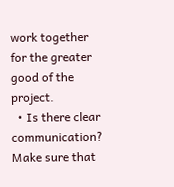work together for the greater good of the project.
  • Is there clear communication? Make sure that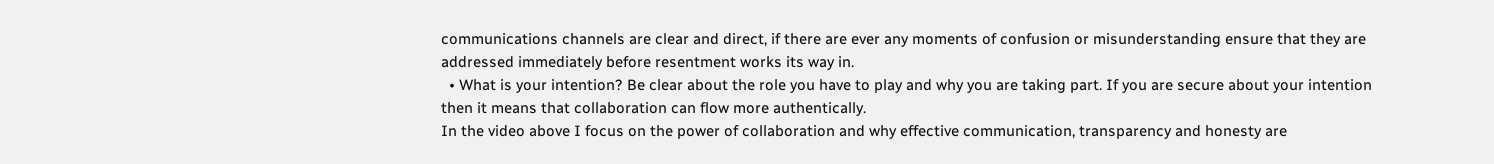communications channels are clear and direct, if there are ever any moments of confusion or misunderstanding ensure that they are addressed immediately before resentment works its way in.
  • What is your intention? Be clear about the role you have to play and why you are taking part. If you are secure about your intention then it means that collaboration can flow more authentically.
In the video above I focus on the power of collaboration and why effective communication, transparency and honesty are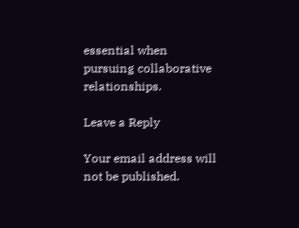essential when pursuing collaborative relationships.

Leave a Reply

Your email address will not be published.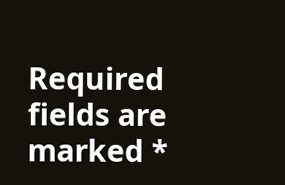Required fields are marked *